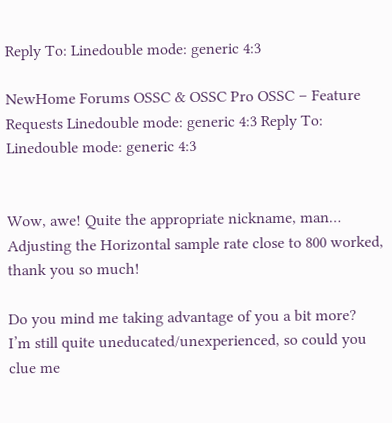Reply To: Linedouble mode: generic 4:3

NewHome Forums OSSC & OSSC Pro OSSC – Feature Requests Linedouble mode: generic 4:3 Reply To: Linedouble mode: generic 4:3


Wow, awe! Quite the appropriate nickname, man… Adjusting the Horizontal sample rate close to 800 worked, thank you so much!

Do you mind me taking advantage of you a bit more?
I’m still quite uneducated/unexperienced, so could you clue me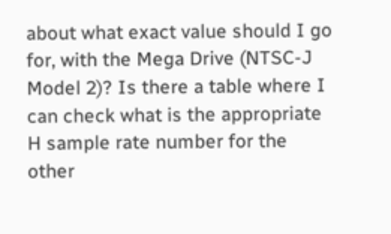about what exact value should I go for, with the Mega Drive (NTSC-J Model 2)? Is there a table where I can check what is the appropriate H sample rate number for the other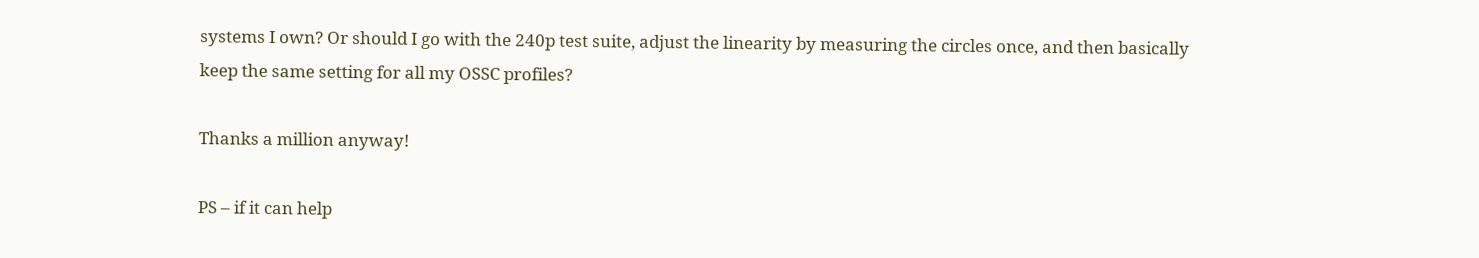systems I own? Or should I go with the 240p test suite, adjust the linearity by measuring the circles once, and then basically keep the same setting for all my OSSC profiles?

Thanks a million anyway!

PS – if it can help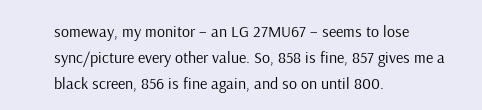someway, my monitor – an LG 27MU67 – seems to lose sync/picture every other value. So, 858 is fine, 857 gives me a black screen, 856 is fine again, and so on until 800.